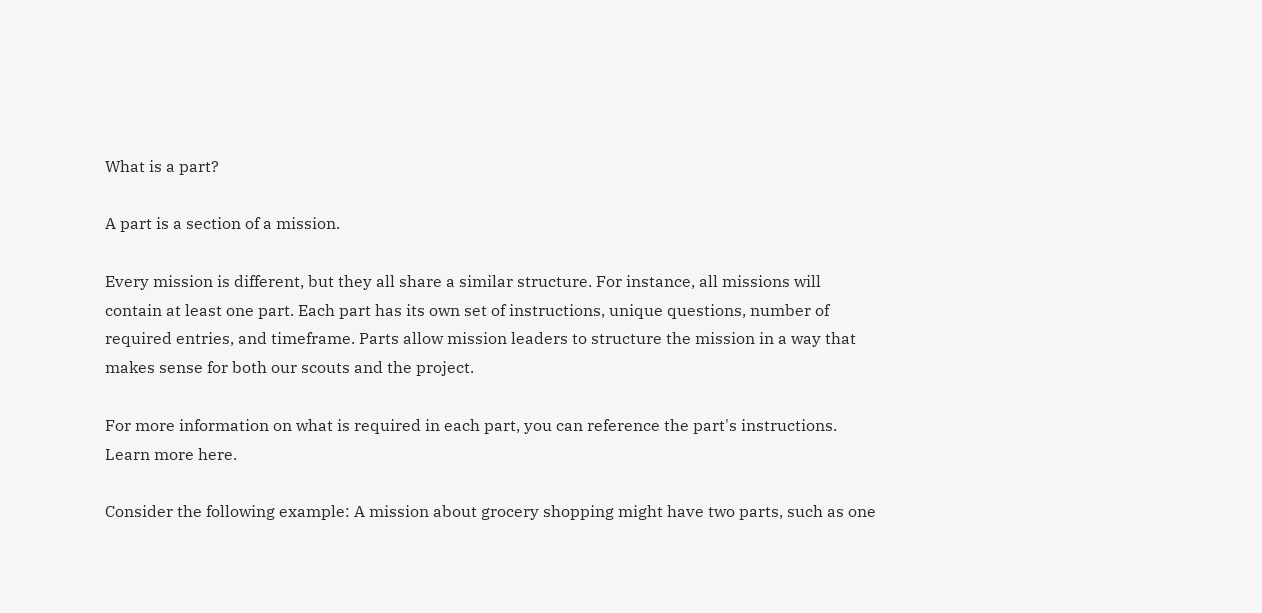What is a part?

A part is a section of a mission.

Every mission is different, but they all share a similar structure. For instance, all missions will contain at least one part. Each part has its own set of instructions, unique questions, number of required entries, and timeframe. Parts allow mission leaders to structure the mission in a way that makes sense for both our scouts and the project.

For more information on what is required in each part, you can reference the part's instructions. Learn more here.

Consider the following example: A mission about grocery shopping might have two parts, such as one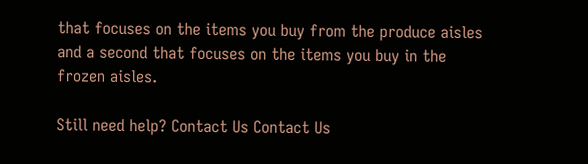that focuses on the items you buy from the produce aisles and a second that focuses on the items you buy in the frozen aisles.

Still need help? Contact Us Contact Us